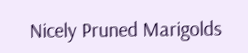Nicely Pruned Marigolds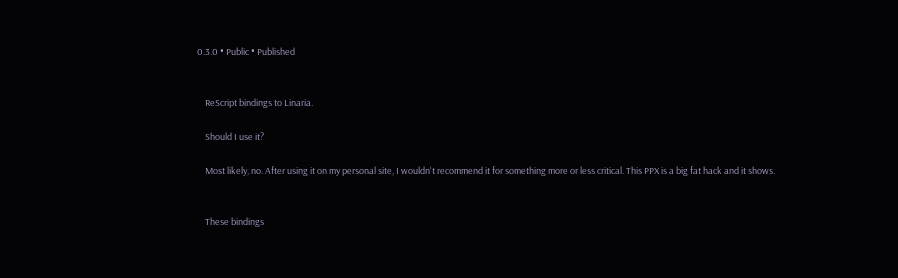0.3.0 • Public • Published


    ReScript bindings to Linaria.

    Should I use it?

    Most likely, no. After using it on my personal site, I wouldn't recommend it for something more or less critical. This PPX is a big fat hack and it shows.


    These bindings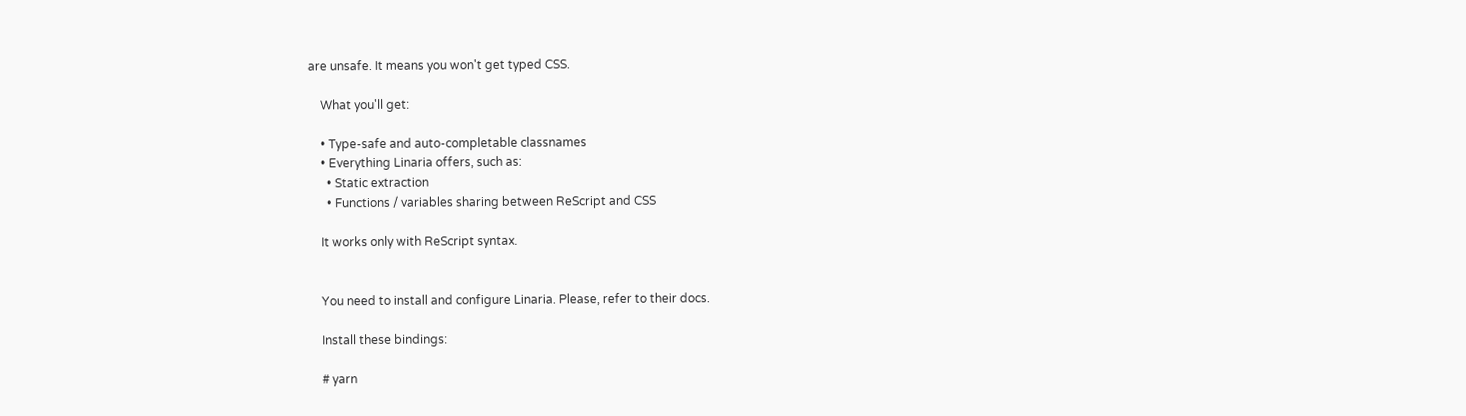are unsafe. It means you won't get typed CSS.

    What you'll get:

    • Type-safe and auto-completable classnames
    • Everything Linaria offers, such as:
      • Static extraction
      • Functions / variables sharing between ReScript and CSS

    It works only with ReScript syntax.


    You need to install and configure Linaria. Please, refer to their docs.

    Install these bindings:

    # yarn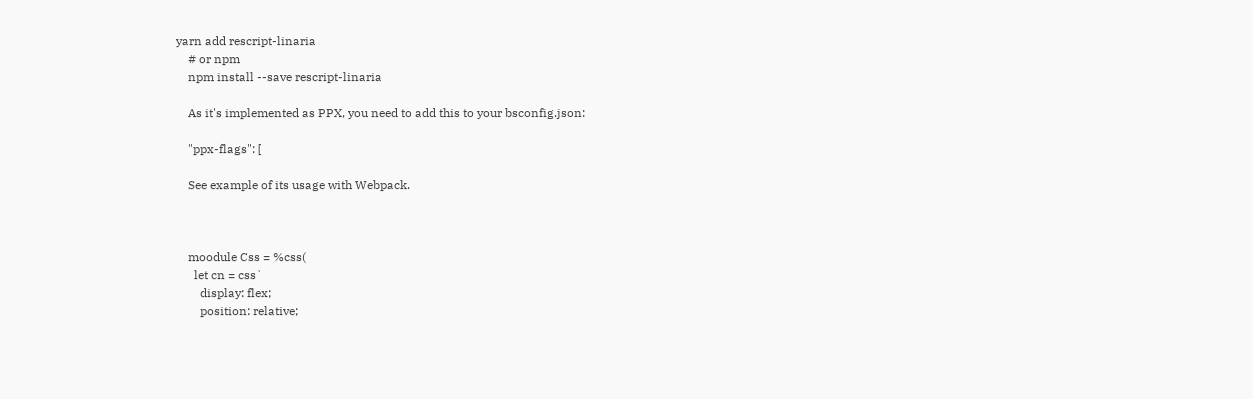yarn add rescript-linaria
    # or npm
    npm install --save rescript-linaria

    As it's implemented as PPX, you need to add this to your bsconfig.json:

    "ppx-flags": [

    See example of its usage with Webpack.



    moodule Css = %css(
      let cn = css`
        display: flex;
        position: relative;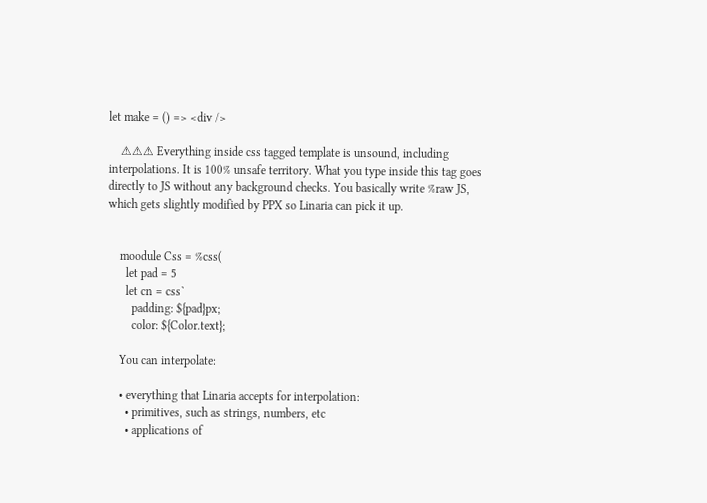let make = () => <div />

    ⚠⚠⚠ Everything inside css tagged template is unsound, including interpolations. It is 100% unsafe territory. What you type inside this tag goes directly to JS without any background checks. You basically write %raw JS, which gets slightly modified by PPX so Linaria can pick it up.


    moodule Css = %css(
      let pad = 5
      let cn = css`
        padding: ${pad}px;
        color: ${Color.text};

    You can interpolate:

    • everything that Linaria accepts for interpolation:
      • primitives, such as strings, numbers, etc
      • applications of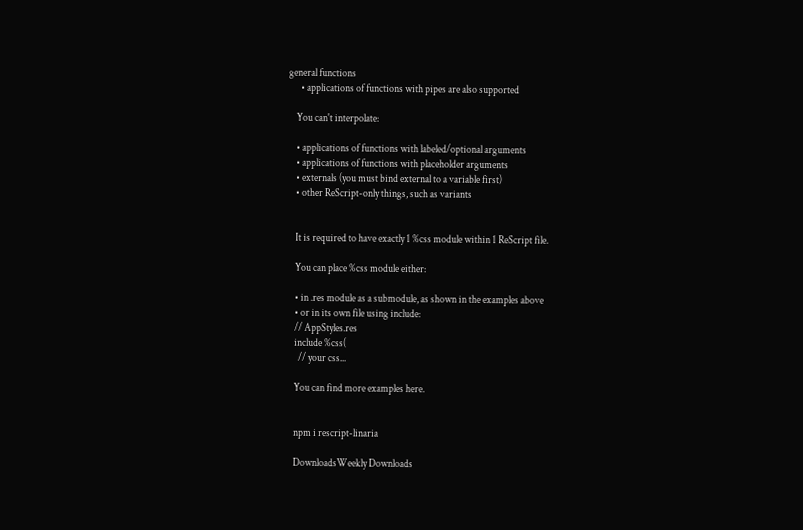general functions
      • applications of functions with pipes are also supported

    You can't interpolate:

    • applications of functions with labeled/optional arguments
    • applications of functions with placeholder arguments
    • externals (you must bind external to a variable first)
    • other ReScript-only things, such as variants


    It is required to have exactly 1 %css module within 1 ReScript file.

    You can place %css module either:

    • in .res module as a submodule, as shown in the examples above
    • or in its own file using include:
    // AppStyles.res
    include %css(
      // your css...

    You can find more examples here.


    npm i rescript-linaria

    DownloadsWeekly Downloads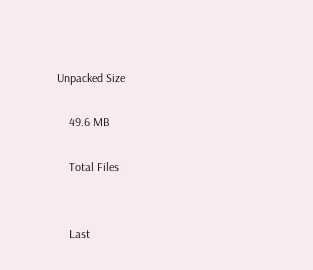Unpacked Size

    49.6 MB

    Total Files


    Last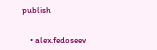publish


    • alex.fedoseev